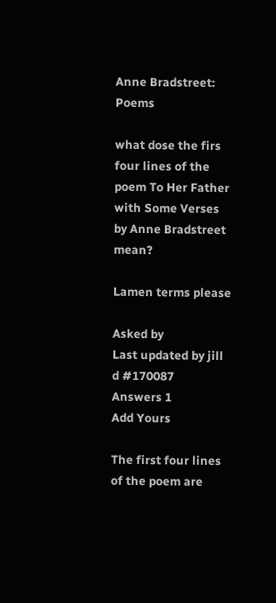Anne Bradstreet: Poems

what dose the firs four lines of the poem To Her Father with Some Verses by Anne Bradstreet mean?

Lamen terms please

Asked by
Last updated by jill d #170087
Answers 1
Add Yours

The first four lines of the poem are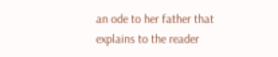an ode to her father that explains to the reader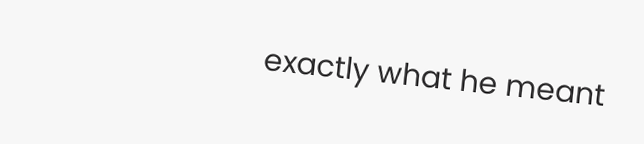exactly what he meant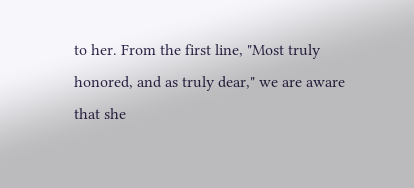to her. From the first line, "Most truly honored, and as truly dear," we are aware that she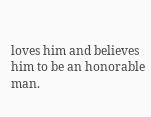loves him and believes him to be an honorable man.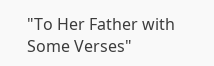"To Her Father with Some Verses"